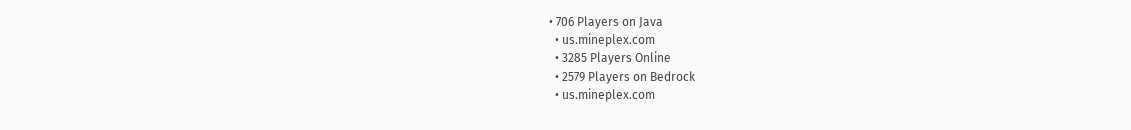• 706 Players on Java
  • us.mineplex.com
  • 3285 Players Online
  • 2579 Players on Bedrock
  • us.mineplex.com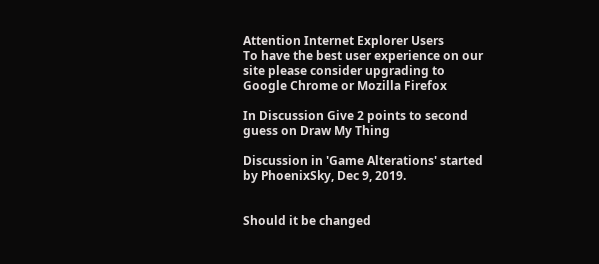Attention Internet Explorer Users
To have the best user experience on our site please consider upgrading to Google Chrome or Mozilla Firefox

In Discussion Give 2 points to second guess on Draw My Thing

Discussion in 'Game Alterations' started by PhoenixSky, Dec 9, 2019.


Should it be changed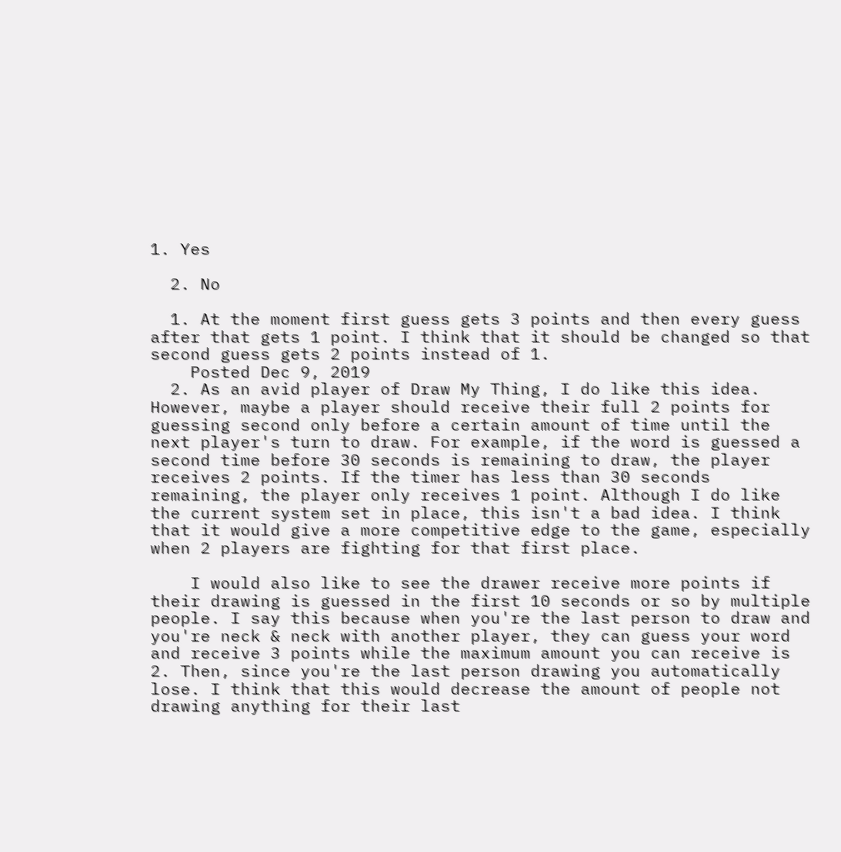1. Yes

  2. No

  1. At the moment first guess gets 3 points and then every guess after that gets 1 point. I think that it should be changed so that second guess gets 2 points instead of 1.
    Posted Dec 9, 2019
  2. As an avid player of Draw My Thing, I do like this idea. However, maybe a player should receive their full 2 points for guessing second only before a certain amount of time until the next player's turn to draw. For example, if the word is guessed a second time before 30 seconds is remaining to draw, the player receives 2 points. If the timer has less than 30 seconds remaining, the player only receives 1 point. Although I do like the current system set in place, this isn't a bad idea. I think that it would give a more competitive edge to the game, especially when 2 players are fighting for that first place.

    I would also like to see the drawer receive more points if their drawing is guessed in the first 10 seconds or so by multiple people. I say this because when you're the last person to draw and you're neck & neck with another player, they can guess your word and receive 3 points while the maximum amount you can receive is 2. Then, since you're the last person drawing you automatically lose. I think that this would decrease the amount of people not drawing anything for their last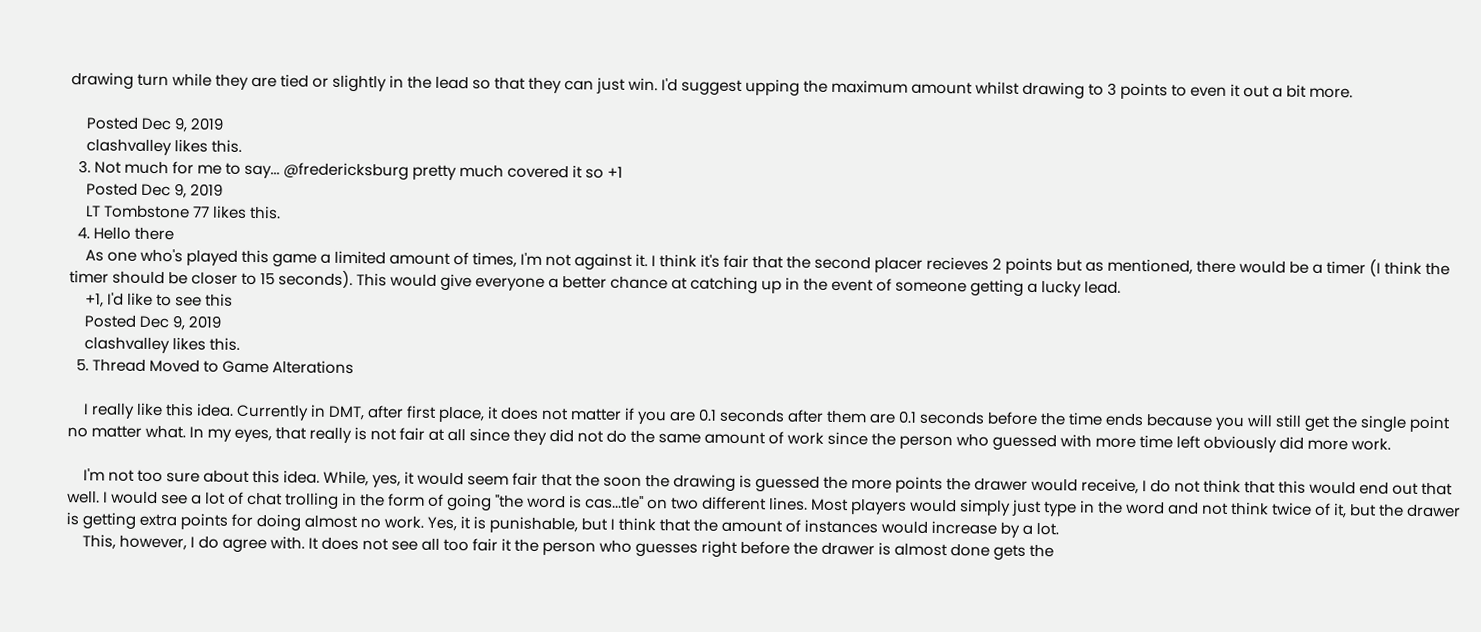drawing turn while they are tied or slightly in the lead so that they can just win. I'd suggest upping the maximum amount whilst drawing to 3 points to even it out a bit more.

    Posted Dec 9, 2019
    clashvalley likes this.
  3. Not much for me to say... @fredericksburg pretty much covered it so +1
    Posted Dec 9, 2019
    LT Tombstone 77 likes this.
  4. Hello there
    As one who's played this game a limited amount of times, I'm not against it. I think it's fair that the second placer recieves 2 points but as mentioned, there would be a timer (I think the timer should be closer to 15 seconds). This would give everyone a better chance at catching up in the event of someone getting a lucky lead.
    +1, I'd like to see this
    Posted Dec 9, 2019
    clashvalley likes this.
  5. Thread Moved to Game Alterations

    I really like this idea. Currently in DMT, after first place, it does not matter if you are 0.1 seconds after them are 0.1 seconds before the time ends because you will still get the single point no matter what. In my eyes, that really is not fair at all since they did not do the same amount of work since the person who guessed with more time left obviously did more work.

    I'm not too sure about this idea. While, yes, it would seem fair that the soon the drawing is guessed the more points the drawer would receive, I do not think that this would end out that well. I would see a lot of chat trolling in the form of going "the word is cas...tle" on two different lines. Most players would simply just type in the word and not think twice of it, but the drawer is getting extra points for doing almost no work. Yes, it is punishable, but I think that the amount of instances would increase by a lot.
    This, however, I do agree with. It does not see all too fair it the person who guesses right before the drawer is almost done gets the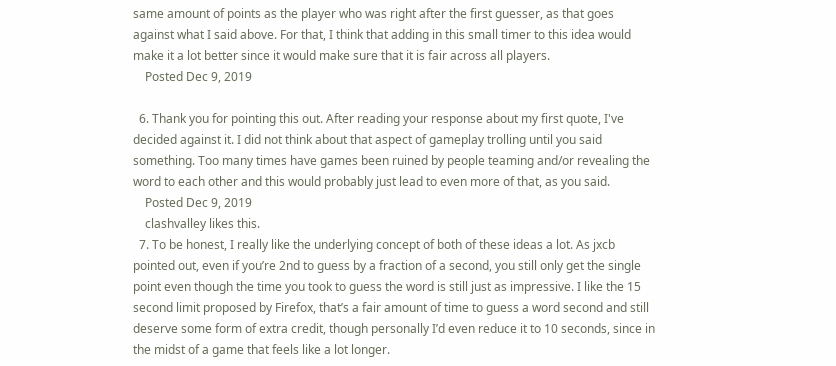same amount of points as the player who was right after the first guesser, as that goes against what I said above. For that, I think that adding in this small timer to this idea would make it a lot better since it would make sure that it is fair across all players.
    Posted Dec 9, 2019

  6. Thank you for pointing this out. After reading your response about my first quote, I've decided against it. I did not think about that aspect of gameplay trolling until you said something. Too many times have games been ruined by people teaming and/or revealing the word to each other and this would probably just lead to even more of that, as you said.
    Posted Dec 9, 2019
    clashvalley likes this.
  7. To be honest, I really like the underlying concept of both of these ideas a lot. As jxcb pointed out, even if you’re 2nd to guess by a fraction of a second, you still only get the single point even though the time you took to guess the word is still just as impressive. I like the 15 second limit proposed by Firefox, that’s a fair amount of time to guess a word second and still deserve some form of extra credit, though personally I’d even reduce it to 10 seconds, since in the midst of a game that feels like a lot longer.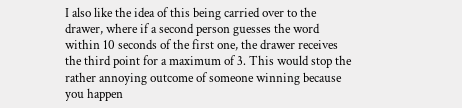I also like the idea of this being carried over to the drawer, where if a second person guesses the word within 10 seconds of the first one, the drawer receives the third point for a maximum of 3. This would stop the rather annoying outcome of someone winning because you happen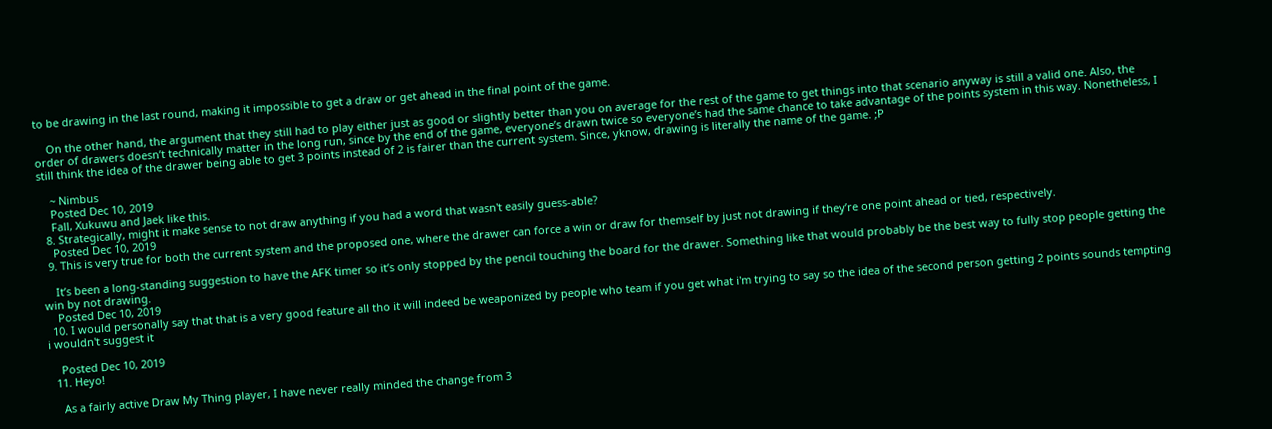to be drawing in the last round, making it impossible to get a draw or get ahead in the final point of the game.

    On the other hand, the argument that they still had to play either just as good or slightly better than you on average for the rest of the game to get things into that scenario anyway is still a valid one. Also, the order of drawers doesn’t technically matter in the long run, since by the end of the game, everyone’s drawn twice so everyone’s had the same chance to take advantage of the points system in this way. Nonetheless, I still think the idea of the drawer being able to get 3 points instead of 2 is fairer than the current system. Since, yknow, drawing is literally the name of the game. ;P

    ~ Nimbus
    Posted Dec 10, 2019
    Fall, Xukuwu and Jaek like this.
  8. Strategically, might it make sense to not draw anything if you had a word that wasn't easily guess-able?
    Posted Dec 10, 2019
  9. This is very true for both the current system and the proposed one, where the drawer can force a win or draw for themself by just not drawing if they’re one point ahead or tied, respectively.

    It’s been a long-standing suggestion to have the AFK timer so it’s only stopped by the pencil touching the board for the drawer. Something like that would probably be the best way to fully stop people getting the win by not drawing.
    Posted Dec 10, 2019
  10. I would personally say that that is a very good feature all tho it will indeed be weaponized by people who team if you get what i'm trying to say so the idea of the second person getting 2 points sounds tempting i wouldn't suggest it

    Posted Dec 10, 2019
  11. Heyo!

    As a fairly active Draw My Thing player, I have never really minded the change from 3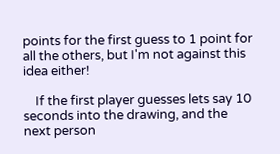points for the first guess to 1 point for all the others, but I'm not against this idea either!

    If the first player guesses lets say 10 seconds into the drawing, and the next person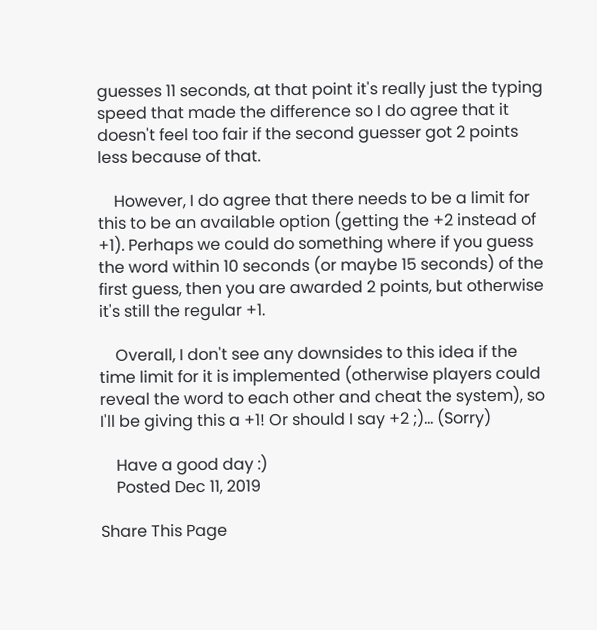guesses 11 seconds, at that point it's really just the typing speed that made the difference so I do agree that it doesn't feel too fair if the second guesser got 2 points less because of that.

    However, I do agree that there needs to be a limit for this to be an available option (getting the +2 instead of +1). Perhaps we could do something where if you guess the word within 10 seconds (or maybe 15 seconds) of the first guess, then you are awarded 2 points, but otherwise it's still the regular +1.

    Overall, I don't see any downsides to this idea if the time limit for it is implemented (otherwise players could reveal the word to each other and cheat the system), so I'll be giving this a +1! Or should I say +2 ;)... (Sorry)

    Have a good day :)
    Posted Dec 11, 2019

Share This Page